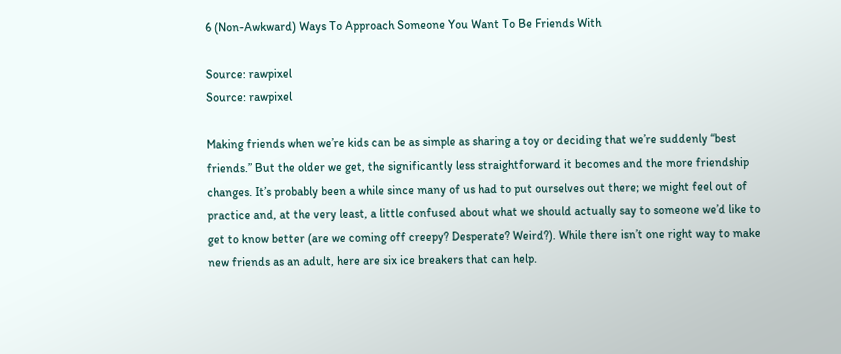6 (Non-Awkward) Ways To Approach Someone You Want To Be Friends With

Source: rawpixel
Source: rawpixel

Making friends when we’re kids can be as simple as sharing a toy or deciding that we’re suddenly “best friends.” But the older we get, the significantly less straightforward it becomes and the more friendship changes. It’s probably been a while since many of us had to put ourselves out there; we might feel out of practice and, at the very least, a little confused about what we should actually say to someone we’d like to get to know better (are we coming off creepy? Desperate? Weird?). While there isn’t one right way to make new friends as an adult, here are six ice breakers that can help.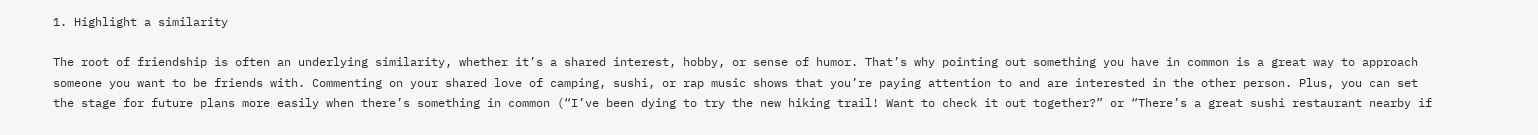1. Highlight a similarity

The root of friendship is often an underlying similarity, whether it’s a shared interest, hobby, or sense of humor. That’s why pointing out something you have in common is a great way to approach someone you want to be friends with. Commenting on your shared love of camping, sushi, or rap music shows that you’re paying attention to and are interested in the other person. Plus, you can set the stage for future plans more easily when there’s something in common (“I’ve been dying to try the new hiking trail! Want to check it out together?” or “There’s a great sushi restaurant nearby if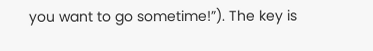you want to go sometime!”). The key is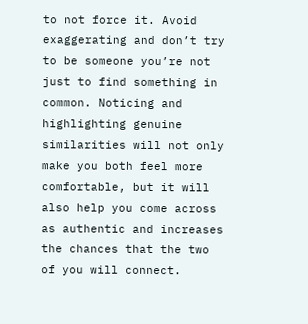to not force it. Avoid exaggerating and don’t try to be someone you’re not just to find something in common. Noticing and highlighting genuine similarities will not only make you both feel more comfortable, but it will also help you come across as authentic and increases the chances that the two of you will connect.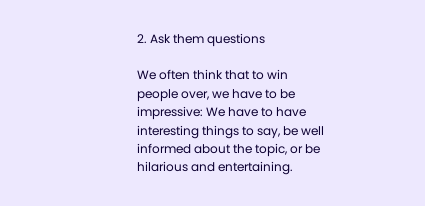2. Ask them questions

We often think that to win people over, we have to be impressive: We have to have interesting things to say, be well informed about the topic, or be hilarious and entertaining.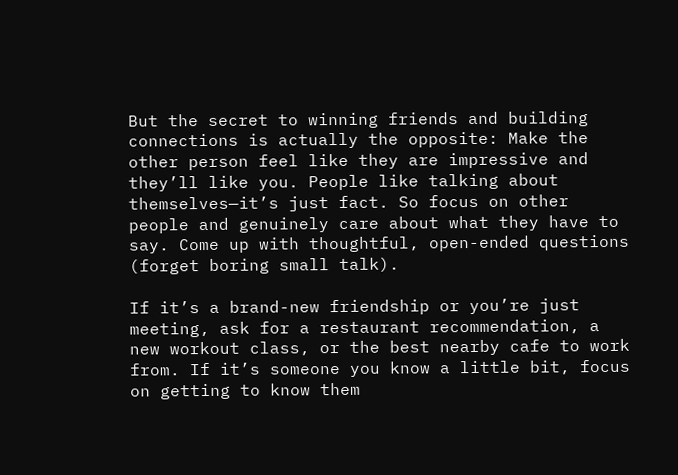But the secret to winning friends and building connections is actually the opposite: Make the other person feel like they are impressive and they’ll like you. People like talking about themselves—it’s just fact. So focus on other people and genuinely care about what they have to say. Come up with thoughtful, open-ended questions (forget boring small talk).

If it’s a brand-new friendship or you’re just meeting, ask for a restaurant recommendation, a new workout class, or the best nearby cafe to work from. If it’s someone you know a little bit, focus on getting to know them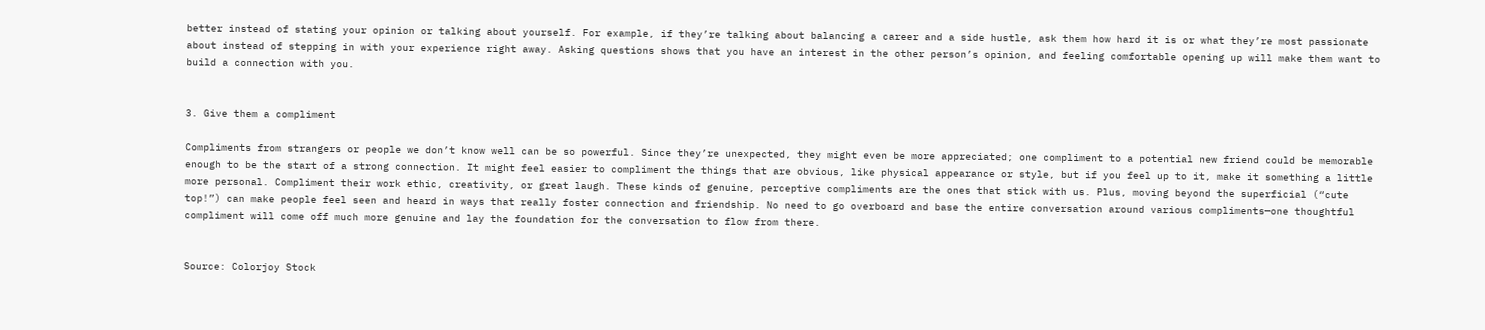better instead of stating your opinion or talking about yourself. For example, if they’re talking about balancing a career and a side hustle, ask them how hard it is or what they’re most passionate about instead of stepping in with your experience right away. Asking questions shows that you have an interest in the other person’s opinion, and feeling comfortable opening up will make them want to build a connection with you.


3. Give them a compliment

Compliments from strangers or people we don’t know well can be so powerful. Since they’re unexpected, they might even be more appreciated; one compliment to a potential new friend could be memorable enough to be the start of a strong connection. It might feel easier to compliment the things that are obvious, like physical appearance or style, but if you feel up to it, make it something a little more personal. Compliment their work ethic, creativity, or great laugh. These kinds of genuine, perceptive compliments are the ones that stick with us. Plus, moving beyond the superficial (“cute top!”) can make people feel seen and heard in ways that really foster connection and friendship. No need to go overboard and base the entire conversation around various compliments—one thoughtful compliment will come off much more genuine and lay the foundation for the conversation to flow from there.


Source: Colorjoy Stock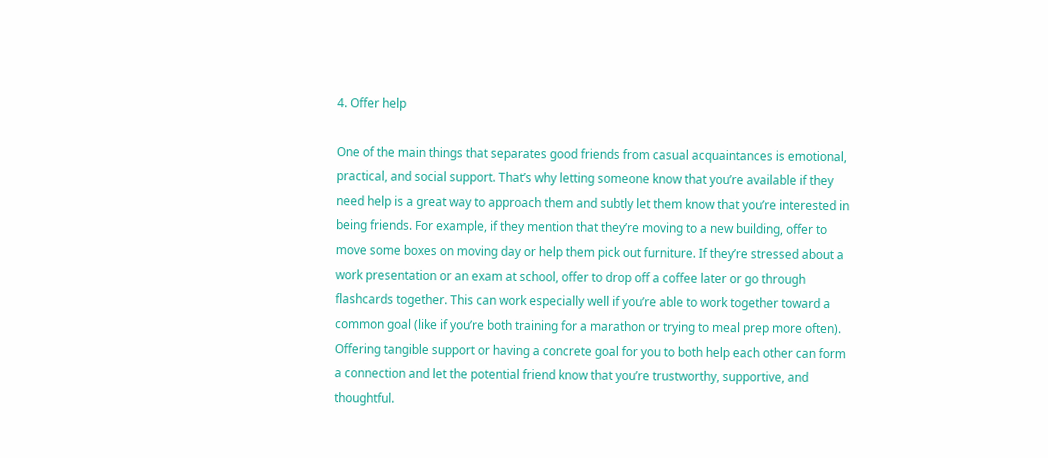4. Offer help

One of the main things that separates good friends from casual acquaintances is emotional, practical, and social support. That’s why letting someone know that you’re available if they need help is a great way to approach them and subtly let them know that you’re interested in being friends. For example, if they mention that they’re moving to a new building, offer to move some boxes on moving day or help them pick out furniture. If they’re stressed about a work presentation or an exam at school, offer to drop off a coffee later or go through flashcards together. This can work especially well if you’re able to work together toward a common goal (like if you’re both training for a marathon or trying to meal prep more often). Offering tangible support or having a concrete goal for you to both help each other can form a connection and let the potential friend know that you’re trustworthy, supportive, and thoughtful.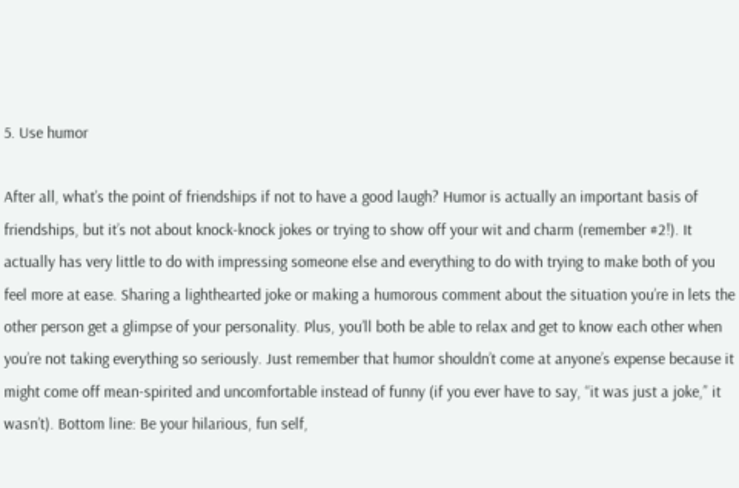5. Use humor

After all, what’s the point of friendships if not to have a good laugh? Humor is actually an important basis of friendships, but it’s not about knock-knock jokes or trying to show off your wit and charm (remember #2!). It actually has very little to do with impressing someone else and everything to do with trying to make both of you feel more at ease. Sharing a lighthearted joke or making a humorous comment about the situation you’re in lets the other person get a glimpse of your personality. Plus, you’ll both be able to relax and get to know each other when you’re not taking everything so seriously. Just remember that humor shouldn’t come at anyone’s expense because it might come off mean-spirited and uncomfortable instead of funny (if you ever have to say, “it was just a joke,” it wasn’t). Bottom line: Be your hilarious, fun self,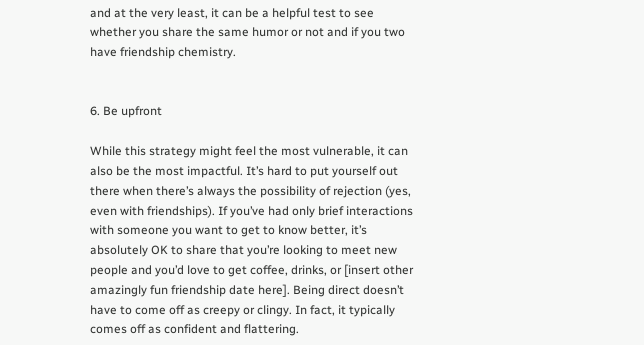and at the very least, it can be a helpful test to see whether you share the same humor or not and if you two have friendship chemistry.


6. Be upfront

While this strategy might feel the most vulnerable, it can also be the most impactful. It’s hard to put yourself out there when there’s always the possibility of rejection (yes, even with friendships). If you’ve had only brief interactions with someone you want to get to know better, it’s absolutely OK to share that you’re looking to meet new people and you’d love to get coffee, drinks, or [insert other amazingly fun friendship date here]. Being direct doesn’t have to come off as creepy or clingy. In fact, it typically comes off as confident and flattering.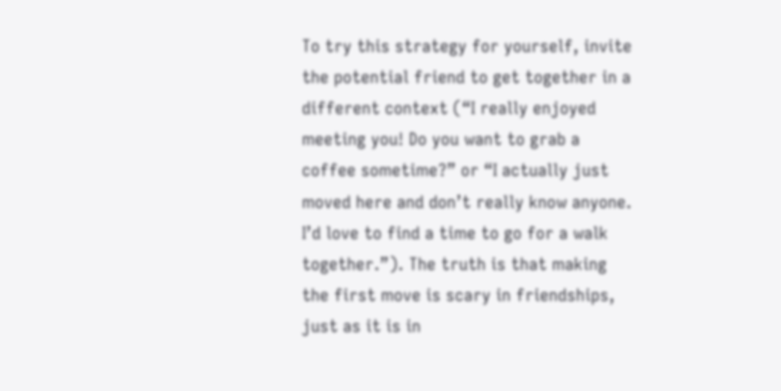To try this strategy for yourself, invite the potential friend to get together in a different context (“I really enjoyed meeting you! Do you want to grab a coffee sometime?” or “I actually just moved here and don’t really know anyone. I’d love to find a time to go for a walk together.”). The truth is that making the first move is scary in friendships, just as it is in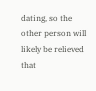dating, so the other person will likely be relieved that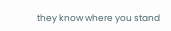they know where you stand